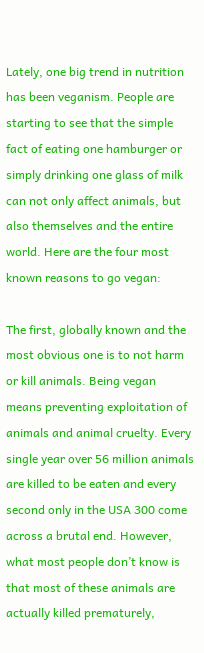Lately, one big trend in nutrition has been veganism. People are starting to see that the simple fact of eating one hamburger or simply drinking one glass of milk can not only affect animals, but also themselves and the entire world. Here are the four most known reasons to go vegan:

The first, globally known and the most obvious one is to not harm or kill animals. Being vegan means preventing exploitation of animals and animal cruelty. Every single year over 56 million animals are killed to be eaten and every second only in the USA 300 come across a brutal end. However, what most people don’t know is that most of these animals are actually killed prematurely,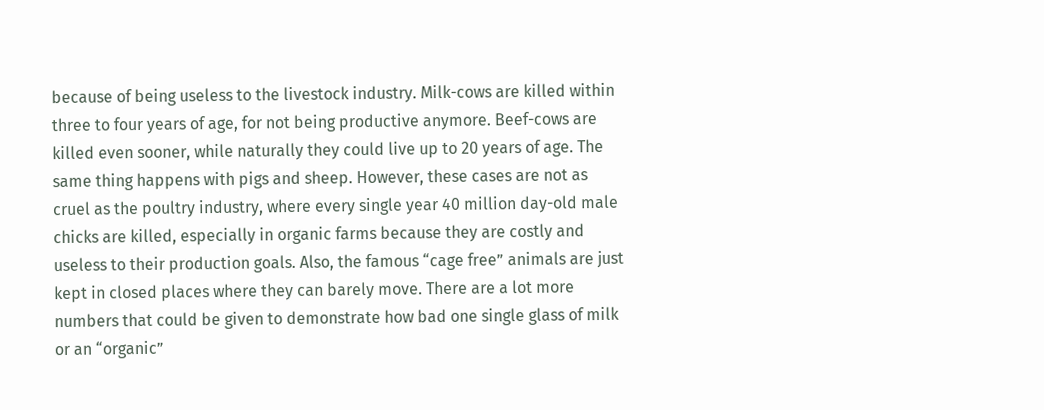because of being useless to the livestock industry. Milk-cows are killed within three to four years of age, for not being productive anymore. Beef-cows are killed even sooner, while naturally they could live up to 20 years of age. The same thing happens with pigs and sheep. However, these cases are not as cruel as the poultry industry, where every single year 40 million day-old male chicks are killed, especially in organic farms because they are costly and useless to their production goals. Also, the famous “cage free” animals are just kept in closed places where they can barely move. There are a lot more numbers that could be given to demonstrate how bad one single glass of milk or an “organic”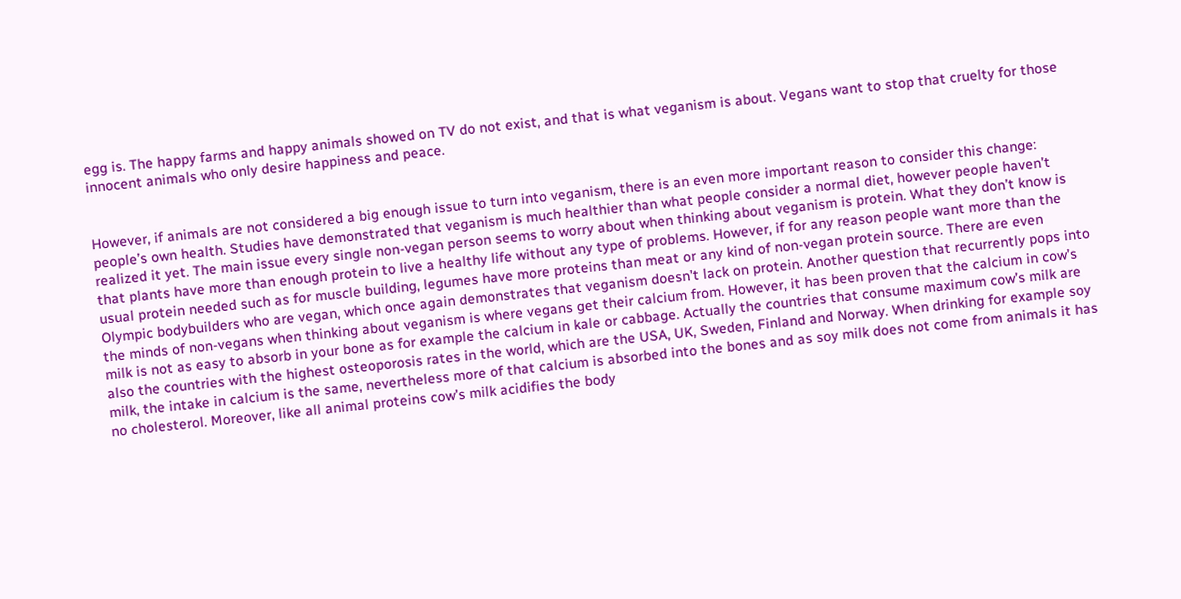egg is. The happy farms and happy animals showed on TV do not exist, and that is what veganism is about. Vegans want to stop that cruelty for those innocent animals who only desire happiness and peace.


However, if animals are not considered a big enough issue to turn into veganism, there is an even more important reason to consider this change: people’s own health. Studies have demonstrated that veganism is much healthier than what people consider a normal diet, however people haven’t realized it yet. The main issue every single non-vegan person seems to worry about when thinking about veganism is protein. What they don’t know is that plants have more than enough protein to live a healthy life without any type of problems. However, if for any reason people want more than the usual protein needed such as for muscle building, legumes have more proteins than meat or any kind of non-vegan protein source. There are even Olympic bodybuilders who are vegan, which once again demonstrates that veganism doesn’t lack on protein. Another question that recurrently pops into the minds of non-vegans when thinking about veganism is where vegans get their calcium from. However, it has been proven that the calcium in cow’s milk is not as easy to absorb in your bone as for example the calcium in kale or cabbage. Actually the countries that consume maximum cow’s milk are also the countries with the highest osteoporosis rates in the world, which are the USA, UK, Sweden, Finland and Norway. When drinking for example soy milk, the intake in calcium is the same, nevertheless more of that calcium is absorbed into the bones and as soy milk does not come from animals it has no cholesterol. Moreover, like all animal proteins cow’s milk acidifies the body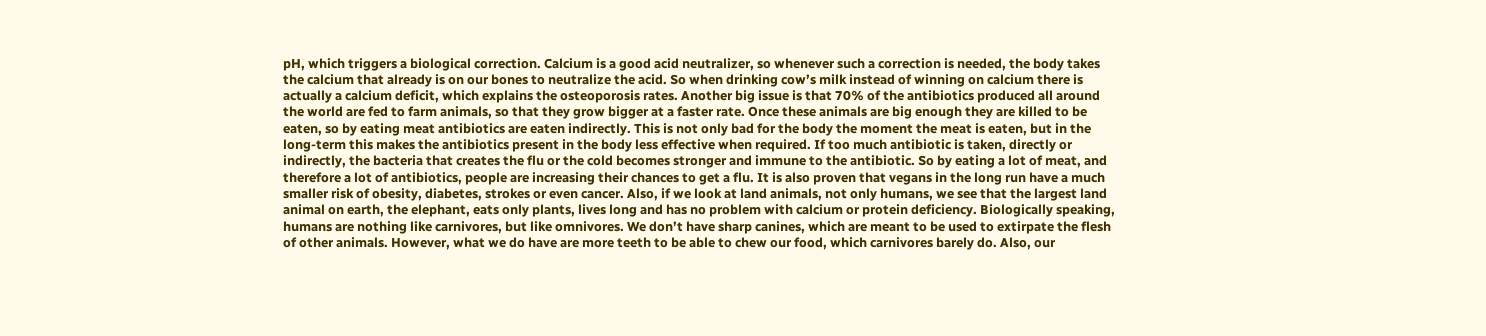pH, which triggers a biological correction. Calcium is a good acid neutralizer, so whenever such a correction is needed, the body takes the calcium that already is on our bones to neutralize the acid. So when drinking cow’s milk instead of winning on calcium there is actually a calcium deficit, which explains the osteoporosis rates. Another big issue is that 70% of the antibiotics produced all around the world are fed to farm animals, so that they grow bigger at a faster rate. Once these animals are big enough they are killed to be eaten, so by eating meat antibiotics are eaten indirectly. This is not only bad for the body the moment the meat is eaten, but in the long-term this makes the antibiotics present in the body less effective when required. If too much antibiotic is taken, directly or indirectly, the bacteria that creates the flu or the cold becomes stronger and immune to the antibiotic. So by eating a lot of meat, and therefore a lot of antibiotics, people are increasing their chances to get a flu. It is also proven that vegans in the long run have a much smaller risk of obesity, diabetes, strokes or even cancer. Also, if we look at land animals, not only humans, we see that the largest land animal on earth, the elephant, eats only plants, lives long and has no problem with calcium or protein deficiency. Biologically speaking, humans are nothing like carnivores, but like omnivores. We don’t have sharp canines, which are meant to be used to extirpate the flesh of other animals. However, what we do have are more teeth to be able to chew our food, which carnivores barely do. Also, our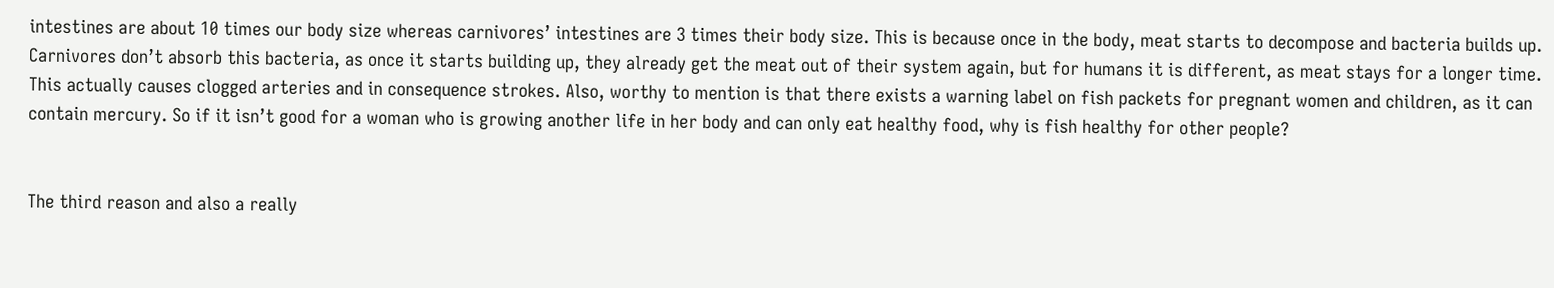intestines are about 10 times our body size whereas carnivores’ intestines are 3 times their body size. This is because once in the body, meat starts to decompose and bacteria builds up. Carnivores don’t absorb this bacteria, as once it starts building up, they already get the meat out of their system again, but for humans it is different, as meat stays for a longer time. This actually causes clogged arteries and in consequence strokes. Also, worthy to mention is that there exists a warning label on fish packets for pregnant women and children, as it can contain mercury. So if it isn’t good for a woman who is growing another life in her body and can only eat healthy food, why is fish healthy for other people?


The third reason and also a really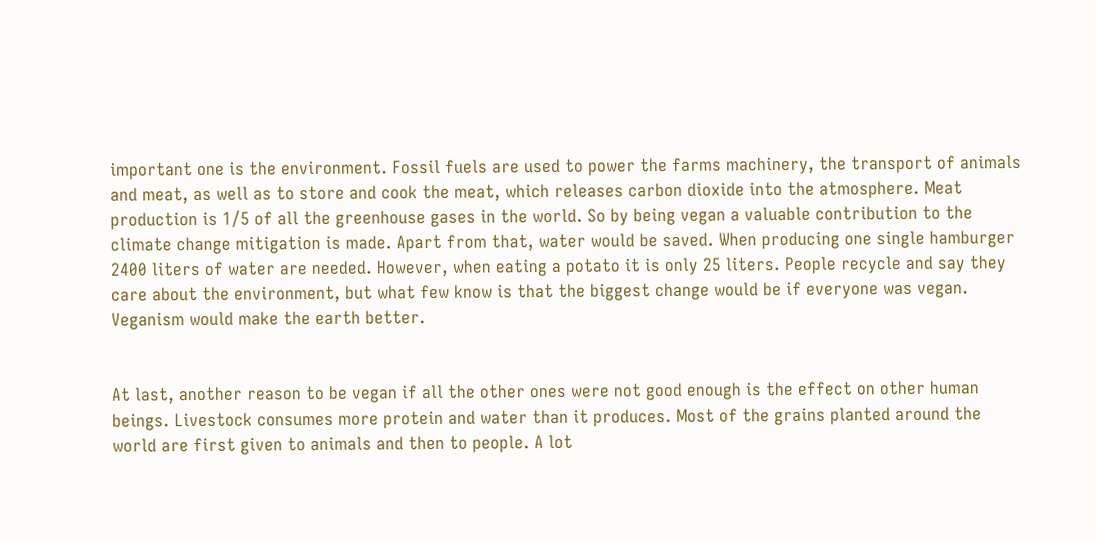important one is the environment. Fossil fuels are used to power the farms machinery, the transport of animals and meat, as well as to store and cook the meat, which releases carbon dioxide into the atmosphere. Meat production is 1/5 of all the greenhouse gases in the world. So by being vegan a valuable contribution to the climate change mitigation is made. Apart from that, water would be saved. When producing one single hamburger 2400 liters of water are needed. However, when eating a potato it is only 25 liters. People recycle and say they care about the environment, but what few know is that the biggest change would be if everyone was vegan. Veganism would make the earth better.


At last, another reason to be vegan if all the other ones were not good enough is the effect on other human beings. Livestock consumes more protein and water than it produces. Most of the grains planted around the world are first given to animals and then to people. A lot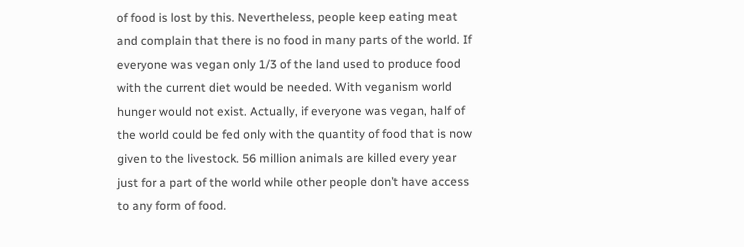of food is lost by this. Nevertheless, people keep eating meat and complain that there is no food in many parts of the world. If everyone was vegan only 1/3 of the land used to produce food with the current diet would be needed. With veganism world hunger would not exist. Actually, if everyone was vegan, half of the world could be fed only with the quantity of food that is now given to the livestock. 56 million animals are killed every year just for a part of the world while other people don’t have access to any form of food.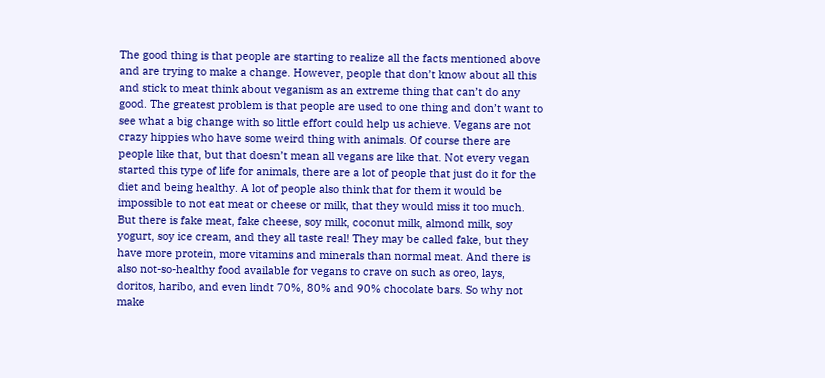The good thing is that people are starting to realize all the facts mentioned above and are trying to make a change. However, people that don’t know about all this and stick to meat think about veganism as an extreme thing that can’t do any good. The greatest problem is that people are used to one thing and don’t want to see what a big change with so little effort could help us achieve. Vegans are not crazy hippies who have some weird thing with animals. Of course there are people like that, but that doesn’t mean all vegans are like that. Not every vegan started this type of life for animals, there are a lot of people that just do it for the diet and being healthy. A lot of people also think that for them it would be impossible to not eat meat or cheese or milk, that they would miss it too much. But there is fake meat, fake cheese, soy milk, coconut milk, almond milk, soy yogurt, soy ice cream, and they all taste real! They may be called fake, but they have more protein, more vitamins and minerals than normal meat. And there is also not-so-healthy food available for vegans to crave on such as oreo, lays, doritos, haribo, and even lindt 70%, 80% and 90% chocolate bars. So why not make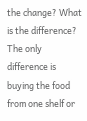the change? What is the difference? The only difference is buying the food from one shelf or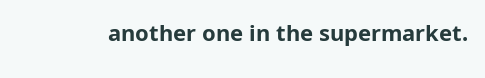another one in the supermarket.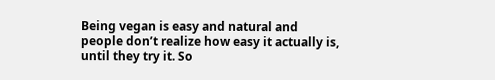Being vegan is easy and natural and people don’t realize how easy it actually is, until they try it. So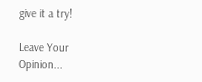give it a try!

Leave Your Opinion...